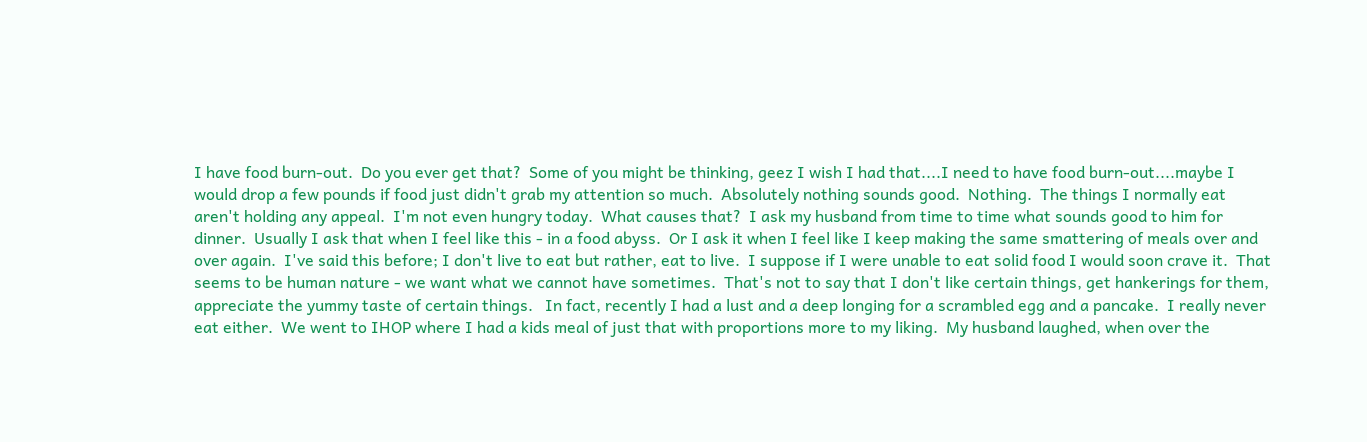I have food burn-out.  Do you ever get that?  Some of you might be thinking, geez I wish I had that....I need to have food burn-out....maybe I would drop a few pounds if food just didn't grab my attention so much.  Absolutely nothing sounds good.  Nothing.  The things I normally eat aren't holding any appeal.  I'm not even hungry today.  What causes that?  I ask my husband from time to time what sounds good to him for dinner.  Usually I ask that when I feel like this - in a food abyss.  Or I ask it when I feel like I keep making the same smattering of meals over and over again.  I've said this before; I don't live to eat but rather, eat to live.  I suppose if I were unable to eat solid food I would soon crave it.  That seems to be human nature - we want what we cannot have sometimes.  That's not to say that I don't like certain things, get hankerings for them, appreciate the yummy taste of certain things.   In fact, recently I had a lust and a deep longing for a scrambled egg and a pancake.  I really never eat either.  We went to IHOP where I had a kids meal of just that with proportions more to my liking.  My husband laughed, when over the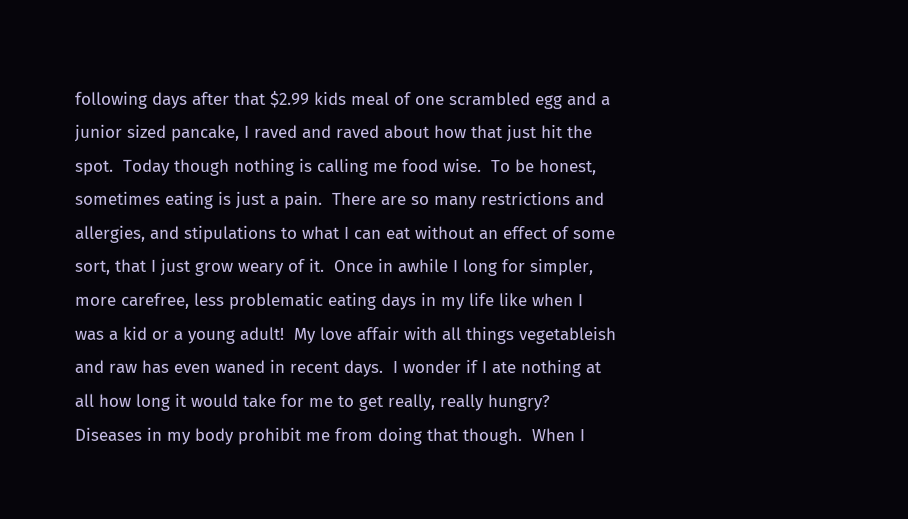following days after that $2.99 kids meal of one scrambled egg and a junior sized pancake, I raved and raved about how that just hit the spot.  Today though nothing is calling me food wise.  To be honest, sometimes eating is just a pain.  There are so many restrictions and allergies, and stipulations to what I can eat without an effect of some sort, that I just grow weary of it.  Once in awhile I long for simpler, more carefree, less problematic eating days in my life like when I was a kid or a young adult!  My love affair with all things vegetableish and raw has even waned in recent days.  I wonder if I ate nothing at all how long it would take for me to get really, really hungry?  Diseases in my body prohibit me from doing that though.  When I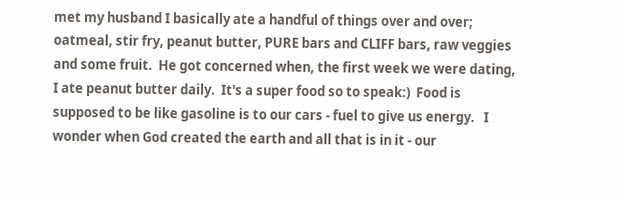met my husband I basically ate a handful of things over and over; oatmeal, stir fry, peanut butter, PURE bars and CLIFF bars, raw veggies and some fruit.  He got concerned when, the first week we were dating, I ate peanut butter daily.  It's a super food so to speak:)  Food is supposed to be like gasoline is to our cars - fuel to give us energy.   I wonder when God created the earth and all that is in it - our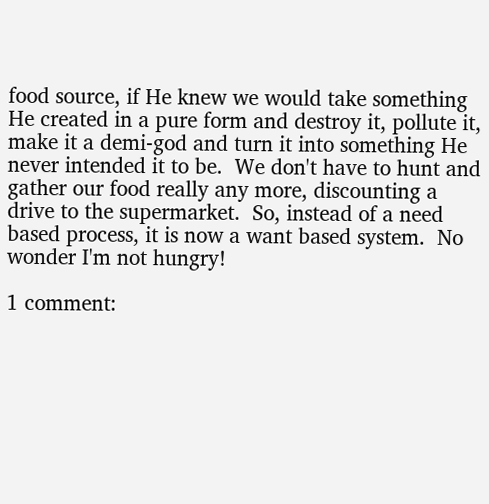food source, if He knew we would take something He created in a pure form and destroy it, pollute it, make it a demi-god and turn it into something He never intended it to be.  We don't have to hunt and gather our food really any more, discounting a drive to the supermarket.  So, instead of a need based process, it is now a want based system.  No wonder I'm not hungry!

1 comment: